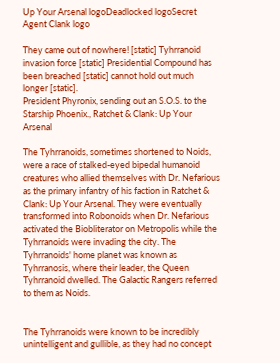Up Your Arsenal logoDeadlocked logoSecret Agent Clank logo

They came out of nowhere! [static] Tyhrranoid invasion force [static] Presidential Compound has been breached [static] cannot hold out much longer [static].
President Phyronix, sending out an S.O.S. to the Starship Phoenix., Ratchet & Clank: Up Your Arsenal

The Tyhrranoids, sometimes shortened to Noids, were a race of stalked-eyed bipedal humanoid creatures who allied themselves with Dr. Nefarious as the primary infantry of his faction in Ratchet & Clank: Up Your Arsenal. They were eventually transformed into Robonoids when Dr. Nefarious activated the Biobliterator on Metropolis while the Tyhrranoids were invading the city. The Tyhrranoids' home planet was known as Tyhrranosis, where their leader, the Queen Tyhrranoid dwelled. The Galactic Rangers referred to them as Noids.


The Tyhrranoids were known to be incredibly unintelligent and gullible, as they had no concept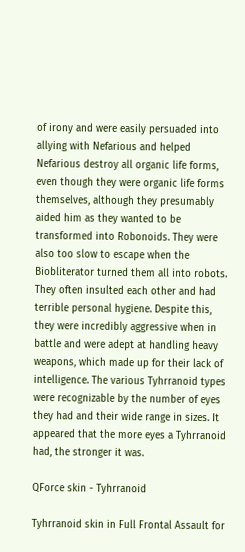of irony and were easily persuaded into allying with Nefarious and helped Nefarious destroy all organic life forms, even though they were organic life forms themselves, although they presumably aided him as they wanted to be transformed into Robonoids. They were also too slow to escape when the Biobliterator turned them all into robots. They often insulted each other and had terrible personal hygiene. Despite this, they were incredibly aggressive when in battle and were adept at handling heavy weapons, which made up for their lack of intelligence. The various Tyhrranoid types were recognizable by the number of eyes they had and their wide range in sizes. It appeared that the more eyes a Tyhrranoid had, the stronger it was.

QForce skin - Tyhrranoid

Tyhrranoid skin in Full Frontal Assault for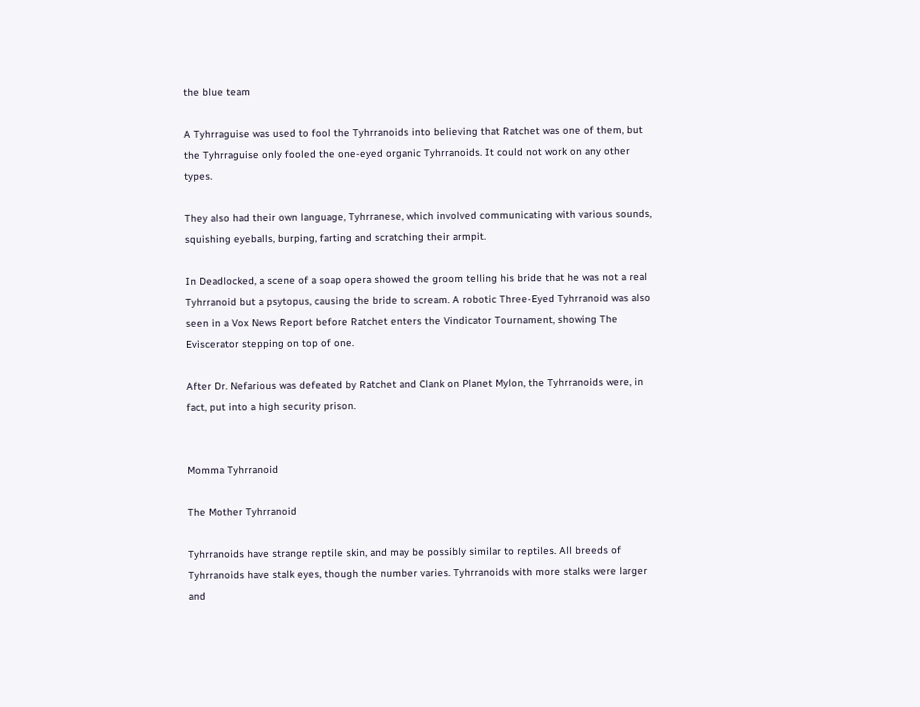the blue team

A Tyhrraguise was used to fool the Tyhrranoids into believing that Ratchet was one of them, but the Tyhrraguise only fooled the one-eyed organic Tyhrranoids. It could not work on any other types.

They also had their own language, Tyhrranese, which involved communicating with various sounds, squishing eyeballs, burping, farting and scratching their armpit.

In Deadlocked, a scene of a soap opera showed the groom telling his bride that he was not a real Tyhrranoid but a psytopus, causing the bride to scream. A robotic Three-Eyed Tyhrranoid was also seen in a Vox News Report before Ratchet enters the Vindicator Tournament, showing The Eviscerator stepping on top of one.

After Dr. Nefarious was defeated by Ratchet and Clank on Planet Mylon, the Tyhrranoids were, in fact, put into a high security prison.


Momma Tyhrranoid

The Mother Tyhrranoid

Tyhrranoids have strange reptile skin, and may be possibly similar to reptiles. All breeds of Tyhrranoids have stalk eyes, though the number varies. Tyhrranoids with more stalks were larger and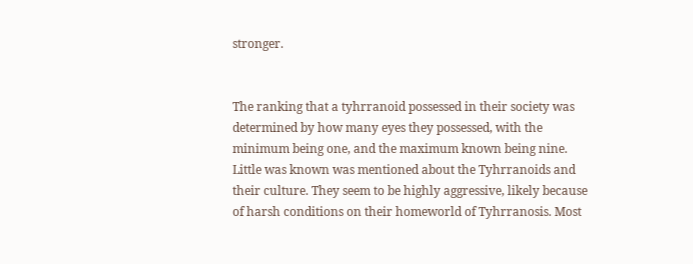stronger.


The ranking that a tyhrranoid possessed in their society was determined by how many eyes they possessed, with the minimum being one, and the maximum known being nine. Little was known was mentioned about the Tyhrranoids and their culture. They seem to be highly aggressive, likely because of harsh conditions on their homeworld of Tyhrranosis. Most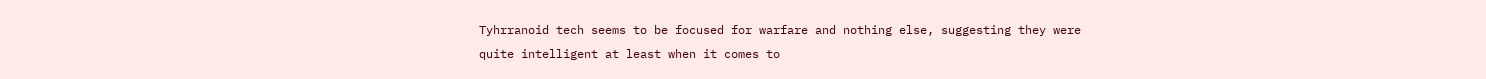Tyhrranoid tech seems to be focused for warfare and nothing else, suggesting they were quite intelligent at least when it comes to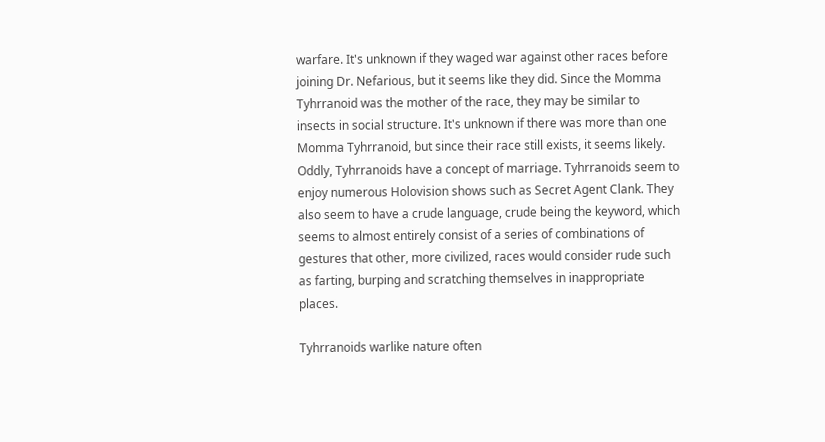warfare. It's unknown if they waged war against other races before joining Dr. Nefarious, but it seems like they did. Since the Momma Tyhrranoid was the mother of the race, they may be similar to insects in social structure. It's unknown if there was more than one Momma Tyhrranoid, but since their race still exists, it seems likely. Oddly, Tyhrranoids have a concept of marriage. Tyhrranoids seem to enjoy numerous Holovision shows such as Secret Agent Clank. They also seem to have a crude language, crude being the keyword, which seems to almost entirely consist of a series of combinations of gestures that other, more civilized, races would consider rude such as farting, burping and scratching themselves in inappropriate places.

Tyhrranoids warlike nature often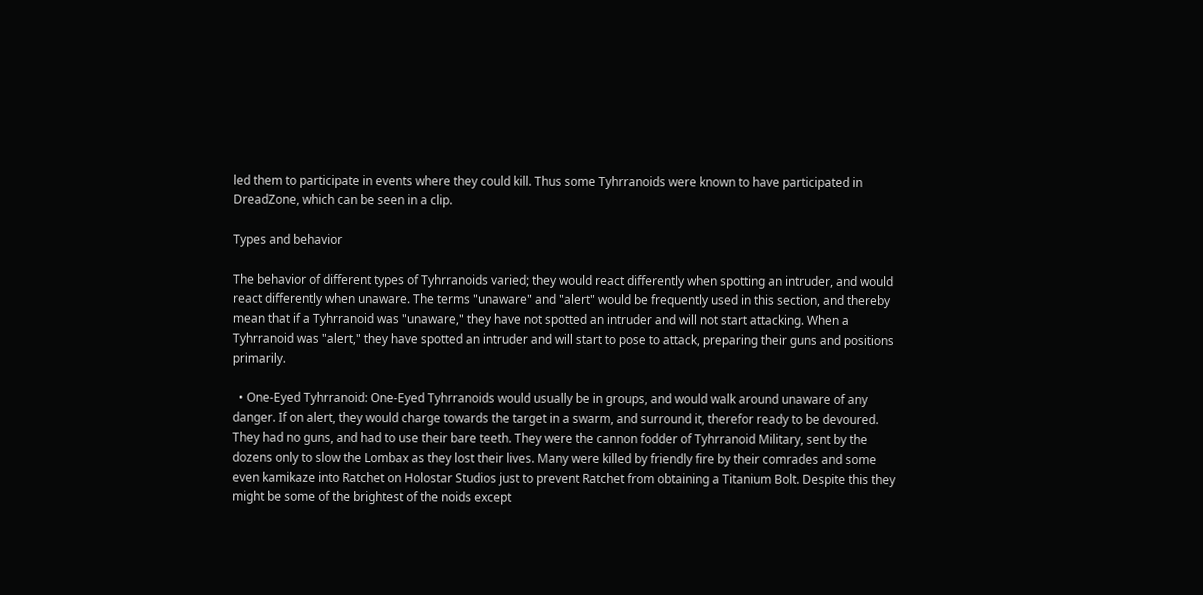led them to participate in events where they could kill. Thus some Tyhrranoids were known to have participated in DreadZone, which can be seen in a clip.

Types and behavior

The behavior of different types of Tyhrranoids varied; they would react differently when spotting an intruder, and would react differently when unaware. The terms "unaware" and "alert" would be frequently used in this section, and thereby mean that if a Tyhrranoid was "unaware," they have not spotted an intruder and will not start attacking. When a Tyhrranoid was "alert," they have spotted an intruder and will start to pose to attack, preparing their guns and positions primarily.

  • One-Eyed Tyhrranoid: One-Eyed Tyhrranoids would usually be in groups, and would walk around unaware of any danger. If on alert, they would charge towards the target in a swarm, and surround it, therefor ready to be devoured. They had no guns, and had to use their bare teeth. They were the cannon fodder of Tyhrranoid Military, sent by the dozens only to slow the Lombax as they lost their lives. Many were killed by friendly fire by their comrades and some even kamikaze into Ratchet on Holostar Studios just to prevent Ratchet from obtaining a Titanium Bolt. Despite this they might be some of the brightest of the noids except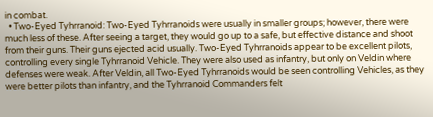in combat.
  • Two-Eyed Tyhrranoid: Two-Eyed Tyhrranoids were usually in smaller groups; however, there were much less of these. After seeing a target, they would go up to a safe, but effective distance and shoot from their guns. Their guns ejected acid usually. Two-Eyed Tyhrranoids appear to be excellent pilots, controlling every single Tyhrranoid Vehicle. They were also used as infantry, but only on Veldin where defenses were weak. After Veldin, all Two-Eyed Tyhrranoids would be seen controlling Vehicles, as they were better pilots than infantry, and the Tyhrranoid Commanders felt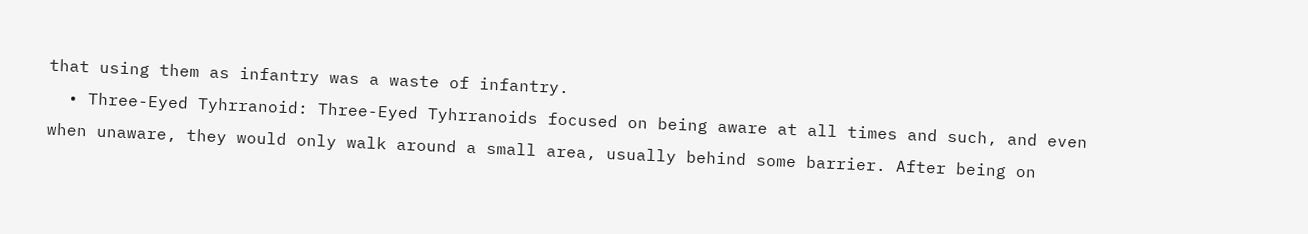that using them as infantry was a waste of infantry.
  • Three-Eyed Tyhrranoid: Three-Eyed Tyhrranoids focused on being aware at all times and such, and even when unaware, they would only walk around a small area, usually behind some barrier. After being on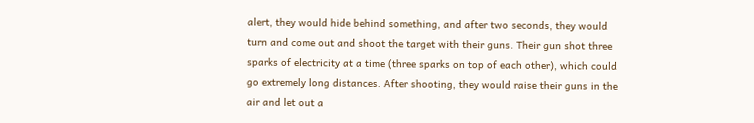alert, they would hide behind something, and after two seconds, they would turn and come out and shoot the target with their guns. Their gun shot three sparks of electricity at a time (three sparks on top of each other), which could go extremely long distances. After shooting, they would raise their guns in the air and let out a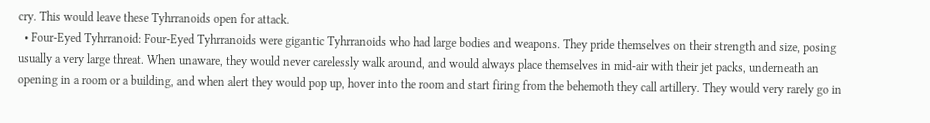cry. This would leave these Tyhrranoids open for attack.
  • Four-Eyed Tyhrranoid: Four-Eyed Tyhrranoids were gigantic Tyhrranoids who had large bodies and weapons. They pride themselves on their strength and size, posing usually a very large threat. When unaware, they would never carelessly walk around, and would always place themselves in mid-air with their jet packs, underneath an opening in a room or a building, and when alert they would pop up, hover into the room and start firing from the behemoth they call artillery. They would very rarely go in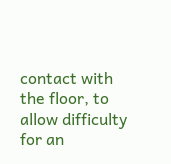contact with the floor, to allow difficulty for an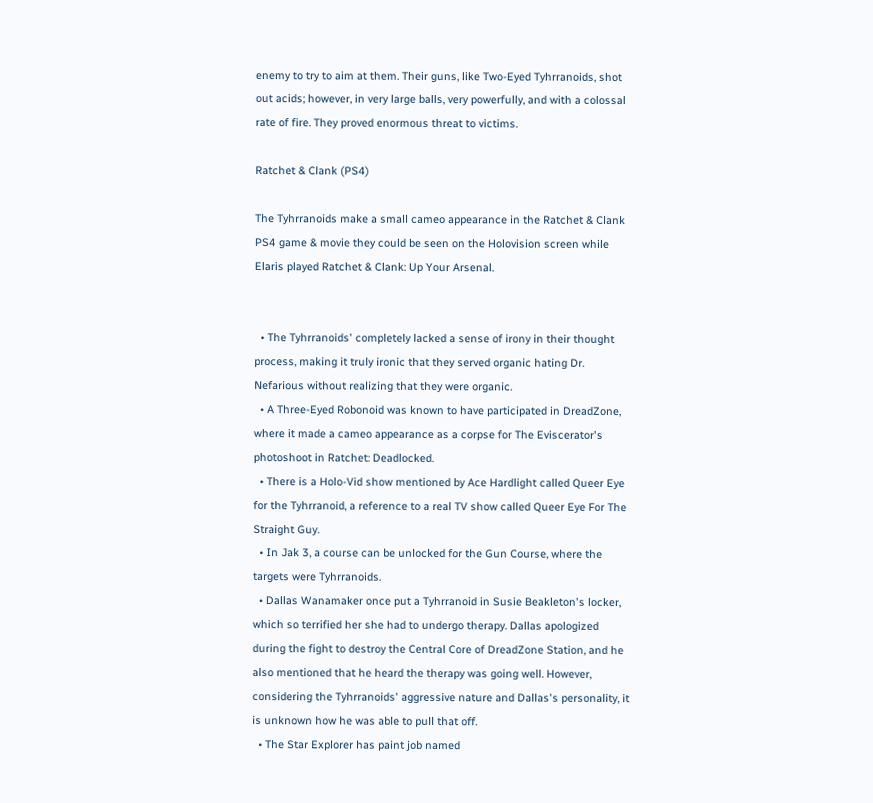enemy to try to aim at them. Their guns, like Two-Eyed Tyhrranoids, shot out acids; however, in very large balls, very powerfully, and with a colossal rate of fire. They proved enormous threat to victims.

Ratchet & Clank (PS4)

The Tyhrranoids make a small cameo appearance in the Ratchet & Clank PS4 game & movie they could be seen on the Holovision screen while Elaris played Ratchet & Clank: Up Your Arsenal.


  • The Tyhrranoids' completely lacked a sense of irony in their thought process, making it truly ironic that they served organic hating Dr. Nefarious without realizing that they were organic.
  • A Three-Eyed Robonoid was known to have participated in DreadZone, where it made a cameo appearance as a corpse for The Eviscerator's photoshoot in Ratchet: Deadlocked.
  • There is a Holo-Vid show mentioned by Ace Hardlight called Queer Eye for the Tyhrranoid, a reference to a real TV show called Queer Eye For The Straight Guy.
  • In Jak 3, a course can be unlocked for the Gun Course, where the targets were Tyhrranoids.
  • Dallas Wanamaker once put a Tyhrranoid in Susie Beakleton's locker, which so terrified her she had to undergo therapy. Dallas apologized during the fight to destroy the Central Core of DreadZone Station, and he also mentioned that he heard the therapy was going well. However, considering the Tyhrranoids' aggressive nature and Dallas's personality, it is unknown how he was able to pull that off.
  • The Star Explorer has paint job named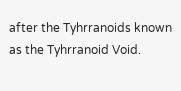after the Tyhrranoids known as the Tyhrranoid Void.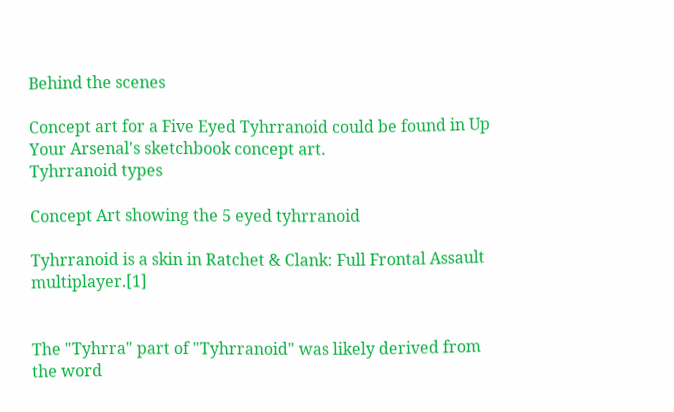Behind the scenes

Concept art for a Five Eyed Tyhrranoid could be found in Up Your Arsenal's sketchbook concept art.
Tyhrranoid types

Concept Art showing the 5 eyed tyhrranoid

Tyhrranoid is a skin in Ratchet & Clank: Full Frontal Assault multiplayer.[1]


The "Tyhrra" part of "Tyhrranoid" was likely derived from the word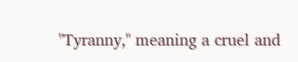"Tyranny," meaning a cruel and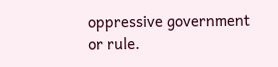oppressive government or rule.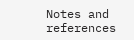Notes and references